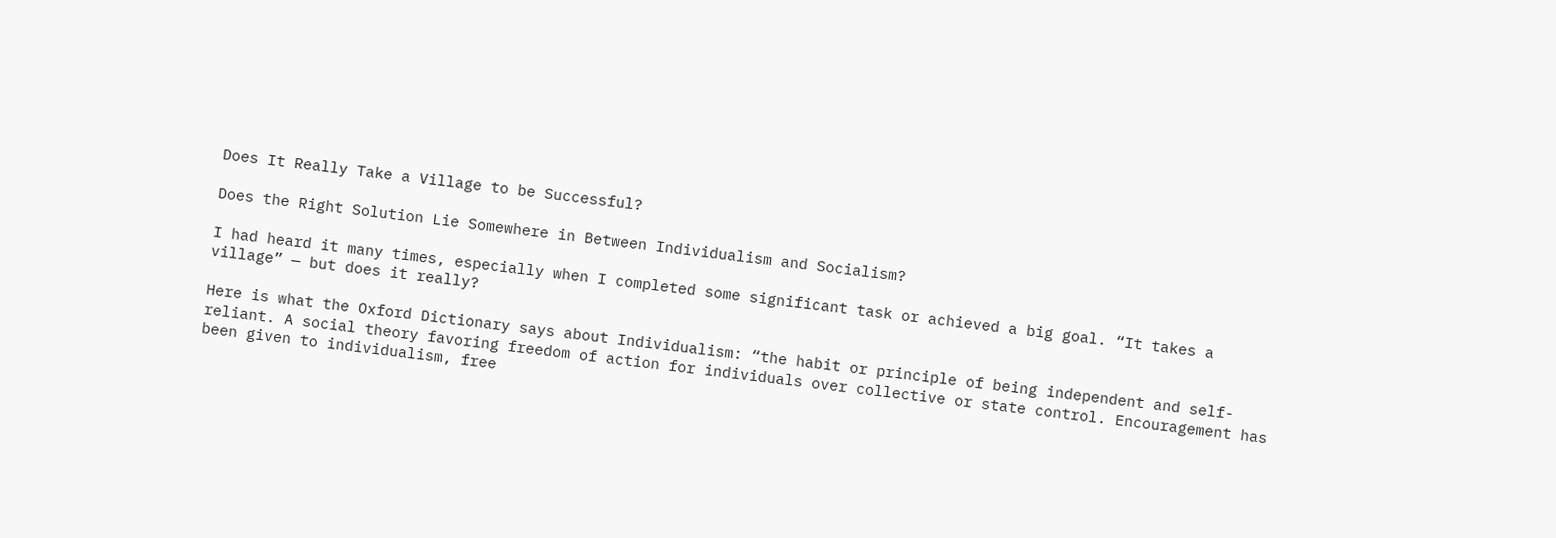Does It Really Take a Village to be Successful?

Does the Right Solution Lie Somewhere in Between Individualism and Socialism?

I had heard it many times, especially when I completed some significant task or achieved a big goal. “It takes a village” — but does it really?

Here is what the Oxford Dictionary says about Individualism: “the habit or principle of being independent and self-reliant. A social theory favoring freedom of action for individuals over collective or state control. Encouragement has been given to individualism, free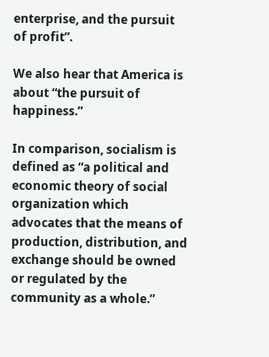enterprise, and the pursuit of profit”.

We also hear that America is about “the pursuit of happiness.”

In comparison, socialism is defined as “a political and economic theory of social organization which advocates that the means of production, distribution, and exchange should be owned or regulated by the community as a whole.”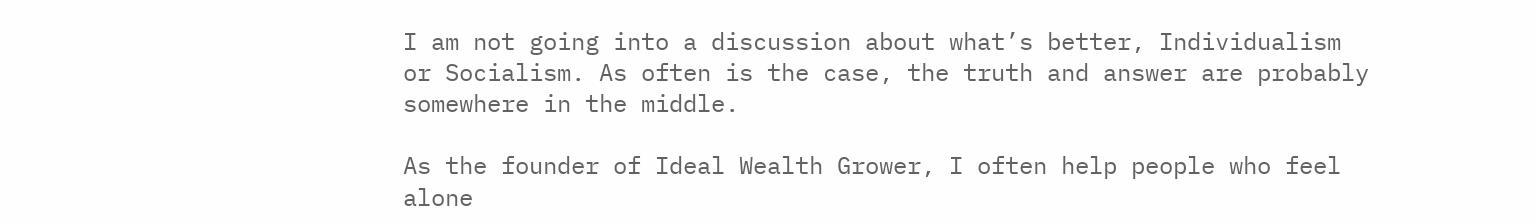I am not going into a discussion about what’s better, Individualism or Socialism. As often is the case, the truth and answer are probably somewhere in the middle.

As the founder of Ideal Wealth Grower, I often help people who feel alone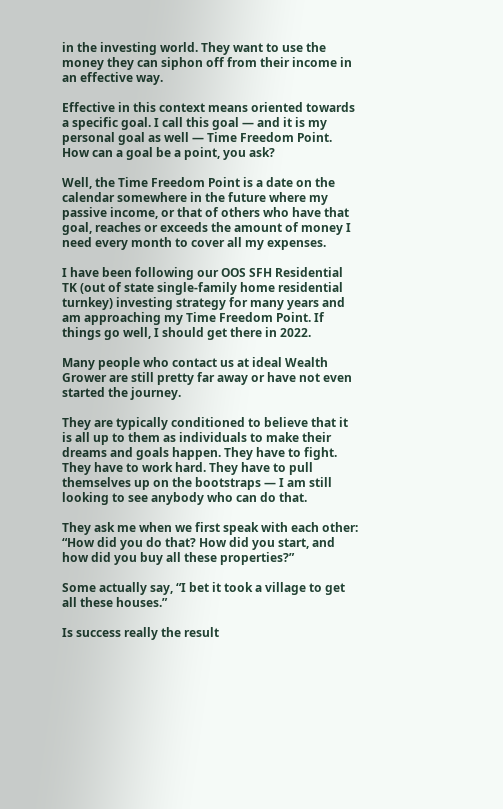in the investing world. They want to use the money they can siphon off from their income in an effective way.

Effective in this context means oriented towards a specific goal. I call this goal — and it is my personal goal as well — Time Freedom Point. How can a goal be a point, you ask?

Well, the Time Freedom Point is a date on the calendar somewhere in the future where my passive income, or that of others who have that goal, reaches or exceeds the amount of money I need every month to cover all my expenses.

I have been following our OOS SFH Residential TK (out of state single-family home residential turnkey) investing strategy for many years and am approaching my Time Freedom Point. If things go well, I should get there in 2022.

Many people who contact us at ideal Wealth Grower are still pretty far away or have not even started the journey.

They are typically conditioned to believe that it is all up to them as individuals to make their dreams and goals happen. They have to fight. They have to work hard. They have to pull themselves up on the bootstraps — I am still looking to see anybody who can do that.

They ask me when we first speak with each other: “How did you do that? How did you start, and how did you buy all these properties?”

Some actually say, “I bet it took a village to get all these houses.”

Is success really the result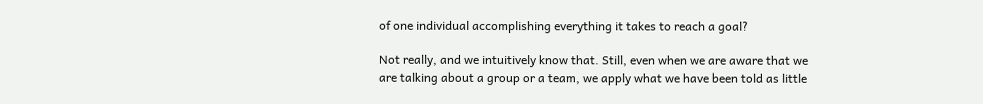of one individual accomplishing everything it takes to reach a goal?

Not really, and we intuitively know that. Still, even when we are aware that we are talking about a group or a team, we apply what we have been told as little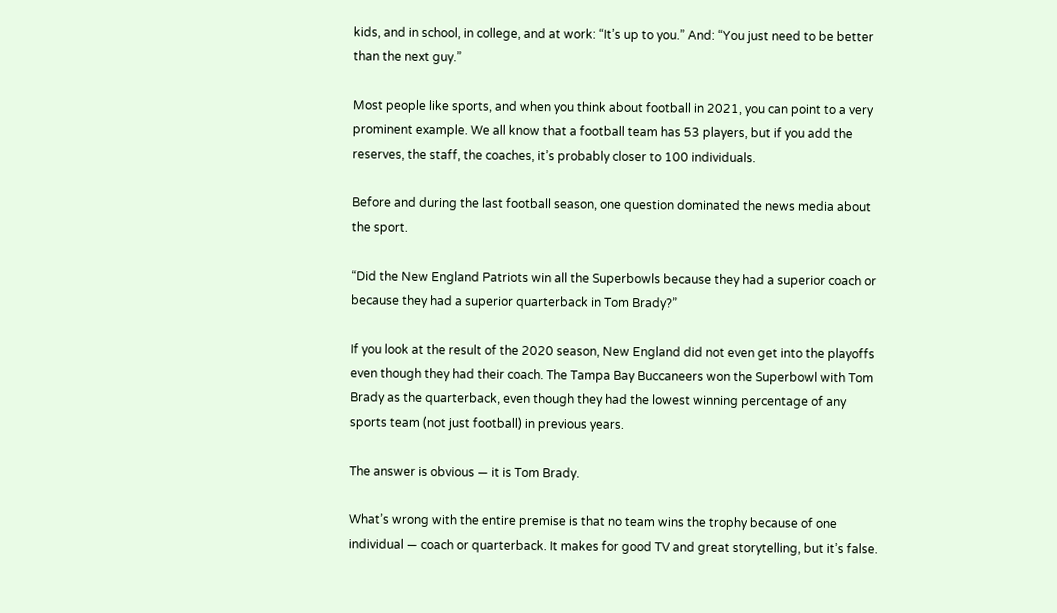kids, and in school, in college, and at work: “It’s up to you.” And: “You just need to be better than the next guy.”

Most people like sports, and when you think about football in 2021, you can point to a very prominent example. We all know that a football team has 53 players, but if you add the reserves, the staff, the coaches, it’s probably closer to 100 individuals.

Before and during the last football season, one question dominated the news media about the sport.

“Did the New England Patriots win all the Superbowls because they had a superior coach or because they had a superior quarterback in Tom Brady?”

If you look at the result of the 2020 season, New England did not even get into the playoffs even though they had their coach. The Tampa Bay Buccaneers won the Superbowl with Tom Brady as the quarterback, even though they had the lowest winning percentage of any sports team (not just football) in previous years.

The answer is obvious — it is Tom Brady.

What’s wrong with the entire premise is that no team wins the trophy because of one individual — coach or quarterback. It makes for good TV and great storytelling, but it’s false.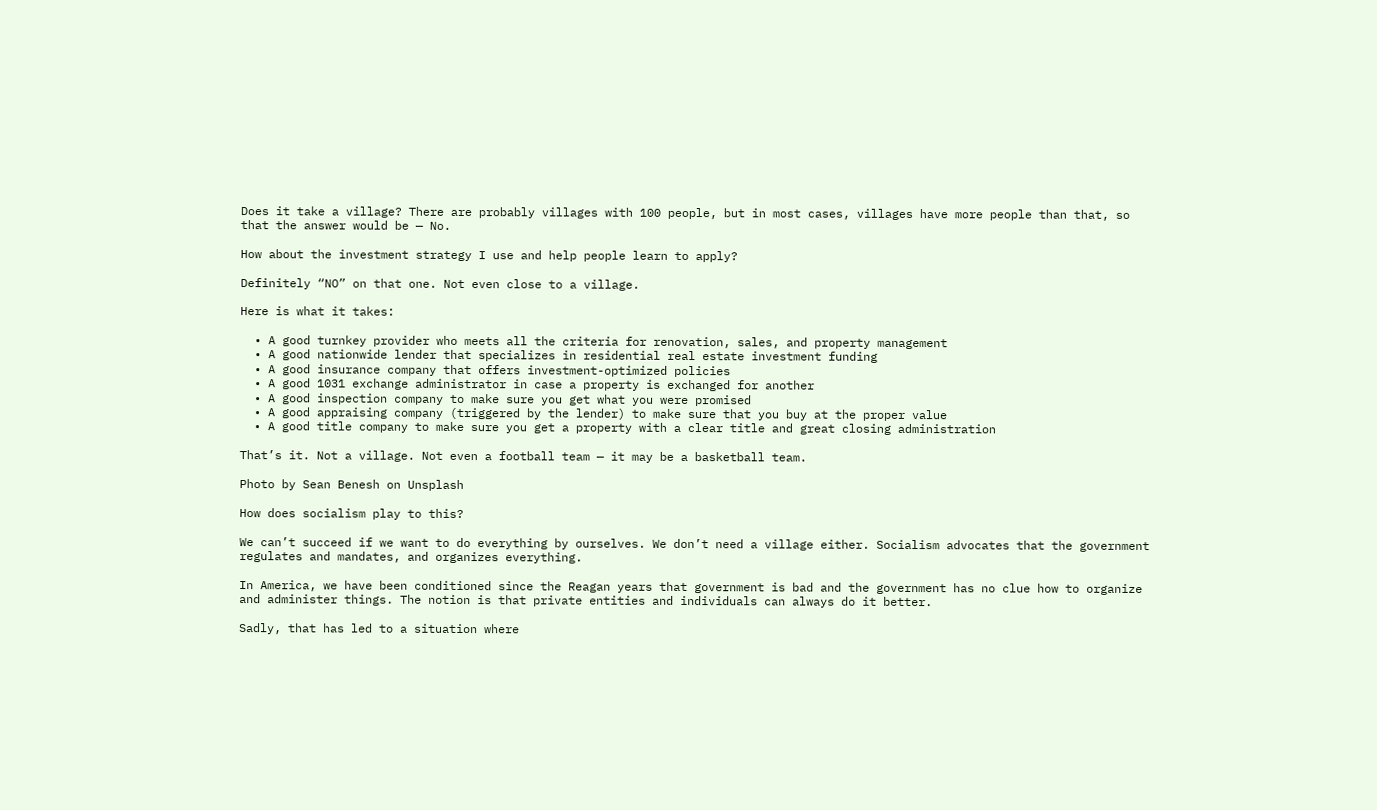Does it take a village? There are probably villages with 100 people, but in most cases, villages have more people than that, so that the answer would be — No.

How about the investment strategy I use and help people learn to apply?

Definitely “NO” on that one. Not even close to a village.

Here is what it takes:

  • A good turnkey provider who meets all the criteria for renovation, sales, and property management
  • A good nationwide lender that specializes in residential real estate investment funding
  • A good insurance company that offers investment-optimized policies
  • A good 1031 exchange administrator in case a property is exchanged for another
  • A good inspection company to make sure you get what you were promised
  • A good appraising company (triggered by the lender) to make sure that you buy at the proper value
  • A good title company to make sure you get a property with a clear title and great closing administration

That’s it. Not a village. Not even a football team — it may be a basketball team.

Photo by Sean Benesh on Unsplash

How does socialism play to this?

We can’t succeed if we want to do everything by ourselves. We don’t need a village either. Socialism advocates that the government regulates and mandates, and organizes everything.

In America, we have been conditioned since the Reagan years that government is bad and the government has no clue how to organize and administer things. The notion is that private entities and individuals can always do it better.

Sadly, that has led to a situation where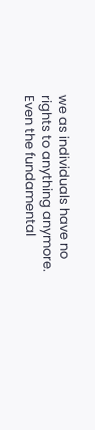we as individuals have no rights to anything anymore. Even the fundamental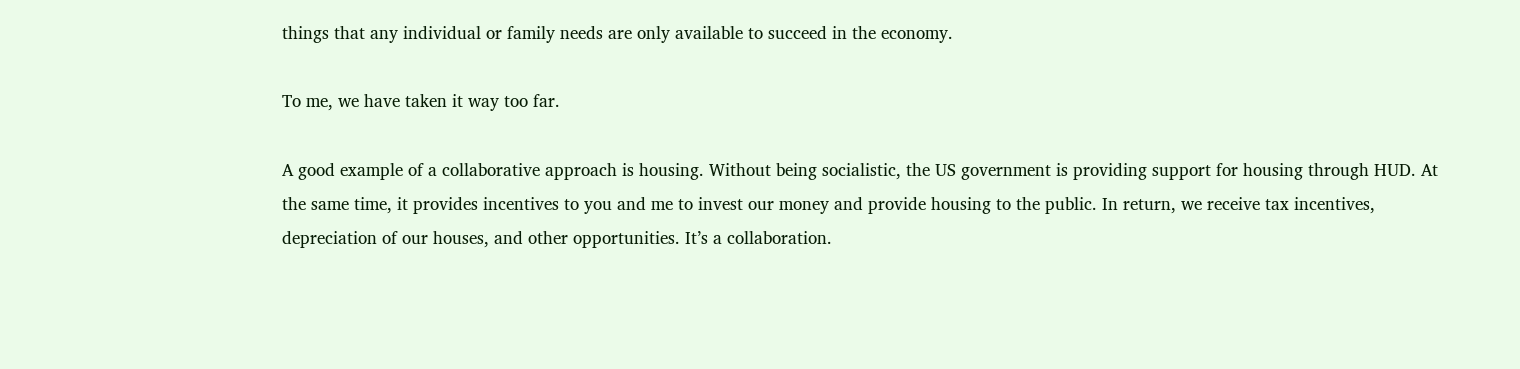things that any individual or family needs are only available to succeed in the economy.

To me, we have taken it way too far.

A good example of a collaborative approach is housing. Without being socialistic, the US government is providing support for housing through HUD. At the same time, it provides incentives to you and me to invest our money and provide housing to the public. In return, we receive tax incentives, depreciation of our houses, and other opportunities. It’s a collaboration.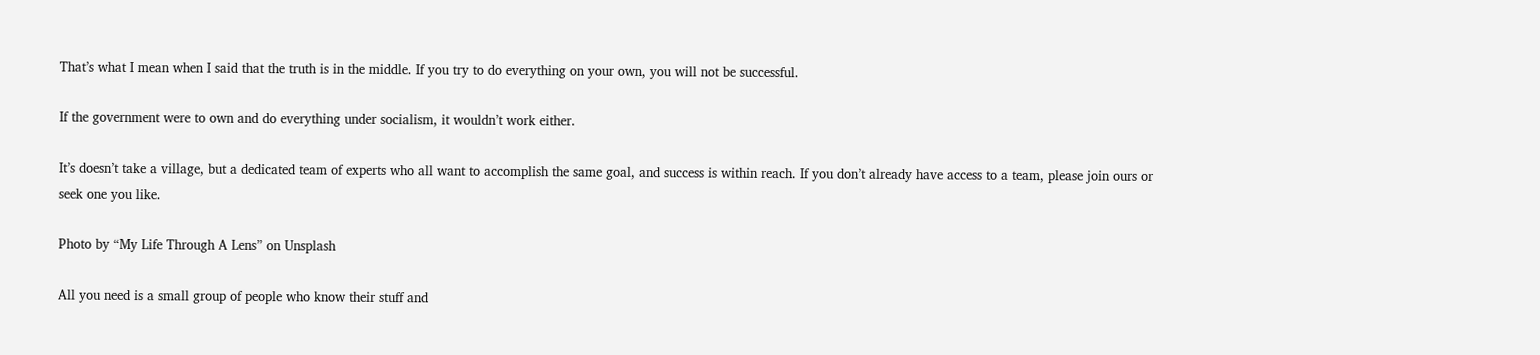That’s what I mean when I said that the truth is in the middle. If you try to do everything on your own, you will not be successful.

If the government were to own and do everything under socialism, it wouldn’t work either.

It’s doesn’t take a village, but a dedicated team of experts who all want to accomplish the same goal, and success is within reach. If you don’t already have access to a team, please join ours or seek one you like.

Photo by “My Life Through A Lens” on Unsplash

All you need is a small group of people who know their stuff and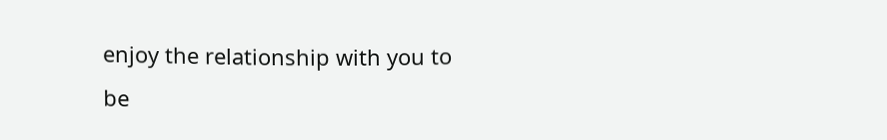enjoy the relationship with you to be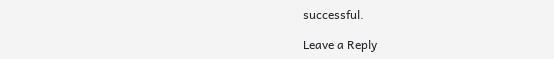successful.

Leave a Reply